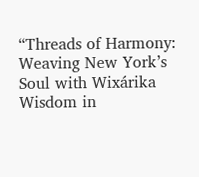“Threads of Harmony: Weaving New York’s Soul with Wixárika Wisdom in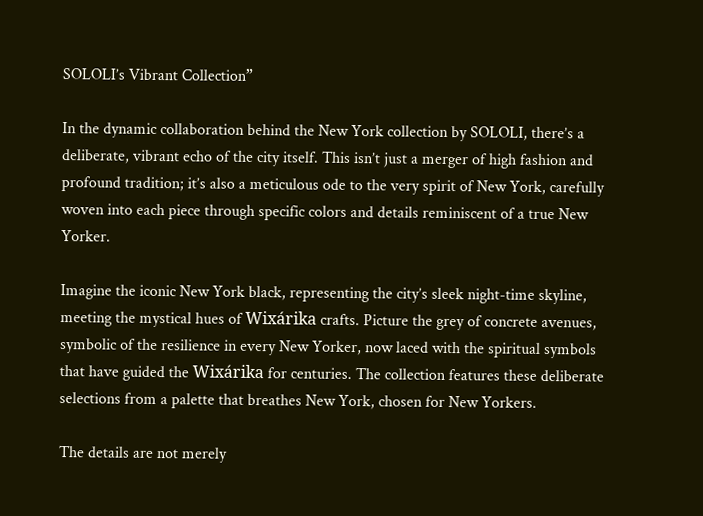SOLOLI’s Vibrant Collection”

In the dynamic collaboration behind the New York collection by SOLOLI, there’s a deliberate, vibrant echo of the city itself. This isn’t just a merger of high fashion and profound tradition; it’s also a meticulous ode to the very spirit of New York, carefully woven into each piece through specific colors and details reminiscent of a true New Yorker.

Imagine the iconic New York black, representing the city’s sleek night-time skyline, meeting the mystical hues of Wixárika crafts. Picture the grey of concrete avenues, symbolic of the resilience in every New Yorker, now laced with the spiritual symbols that have guided the Wixárika for centuries. The collection features these deliberate selections from a palette that breathes New York, chosen for New Yorkers.

The details are not merely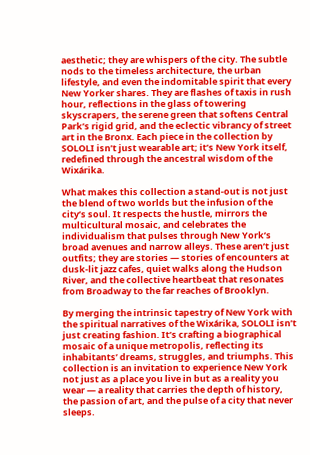aesthetic; they are whispers of the city. The subtle nods to the timeless architecture, the urban lifestyle, and even the indomitable spirit that every New Yorker shares. They are flashes of taxis in rush hour, reflections in the glass of towering skyscrapers, the serene green that softens Central Park’s rigid grid, and the eclectic vibrancy of street art in the Bronx. Each piece in the collection by SOLOLI isn’t just wearable art; it’s New York itself, redefined through the ancestral wisdom of the Wixárika.

What makes this collection a stand-out is not just the blend of two worlds but the infusion of the city’s soul. It respects the hustle, mirrors the multicultural mosaic, and celebrates the individualism that pulses through New York’s broad avenues and narrow alleys. These aren’t just outfits; they are stories — stories of encounters at dusk-lit jazz cafes, quiet walks along the Hudson River, and the collective heartbeat that resonates from Broadway to the far reaches of Brooklyn.

By merging the intrinsic tapestry of New York with the spiritual narratives of the Wixárika, SOLOLI isn’t just creating fashion. It’s crafting a biographical mosaic of a unique metropolis, reflecting its inhabitants’ dreams, struggles, and triumphs. This collection is an invitation to experience New York not just as a place you live in but as a reality you wear — a reality that carries the depth of history, the passion of art, and the pulse of a city that never sleeps.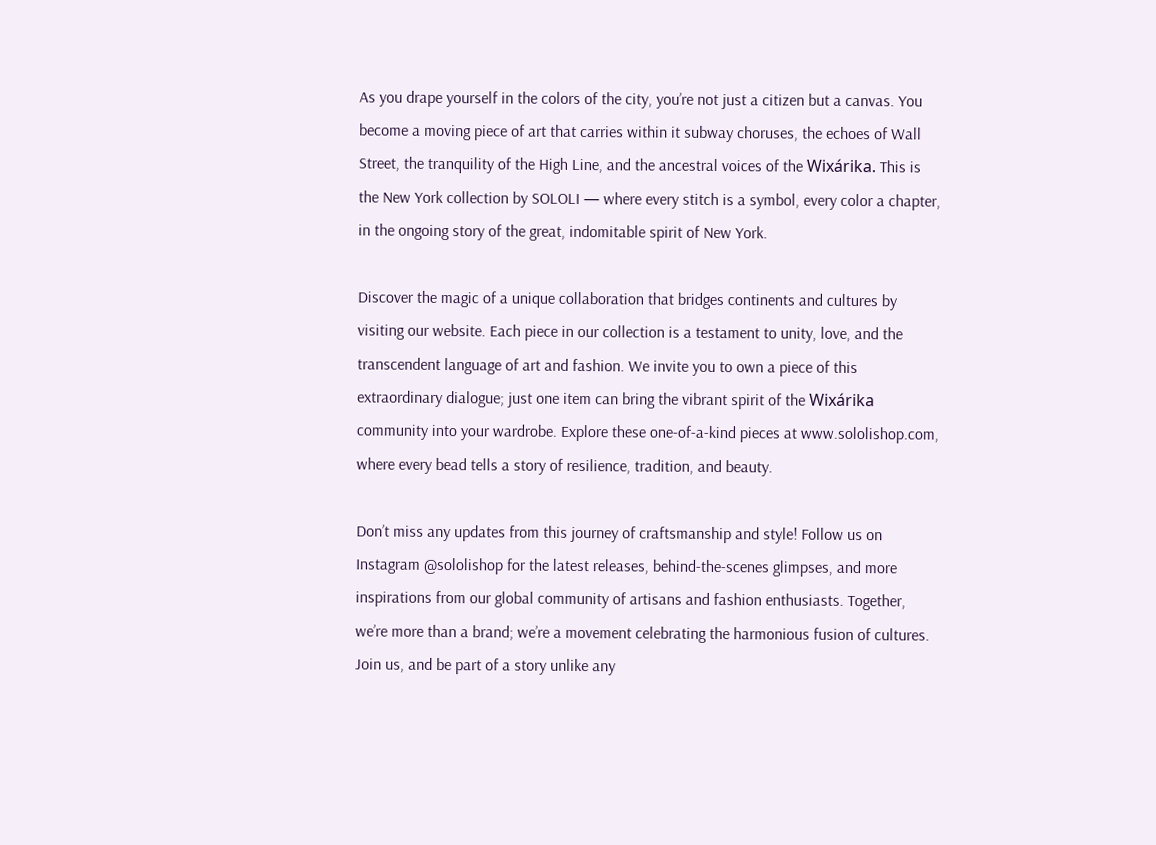As you drape yourself in the colors of the city, you’re not just a citizen but a canvas. You become a moving piece of art that carries within it subway choruses, the echoes of Wall Street, the tranquility of the High Line, and the ancestral voices of the Wixárika. This is the New York collection by SOLOLI — where every stitch is a symbol, every color a chapter, in the ongoing story of the great, indomitable spirit of New York.

Discover the magic of a unique collaboration that bridges continents and cultures by visiting our website. Each piece in our collection is a testament to unity, love, and the transcendent language of art and fashion. We invite you to own a piece of this extraordinary dialogue; just one item can bring the vibrant spirit of the Wixárika community into your wardrobe. Explore these one-of-a-kind pieces at www.sololishop.com, where every bead tells a story of resilience, tradition, and beauty.

Don’t miss any updates from this journey of craftsmanship and style! Follow us on Instagram @sololishop for the latest releases, behind-the-scenes glimpses, and more inspirations from our global community of artisans and fashion enthusiasts. Together, we’re more than a brand; we’re a movement celebrating the harmonious fusion of cultures. Join us, and be part of a story unlike any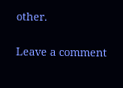other.

Leave a comment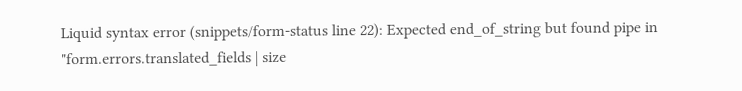Liquid syntax error (snippets/form-status line 22): Expected end_of_string but found pipe in "form.errors.translated_fields | size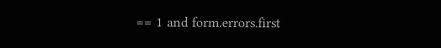== 1 and form.errors.first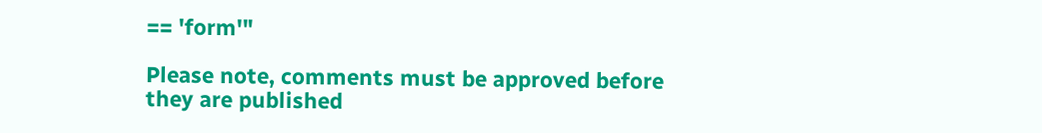== 'form'"

Please note, comments must be approved before they are published